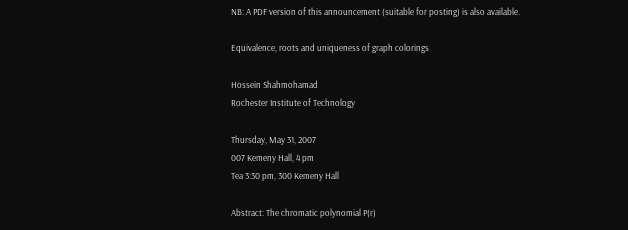NB: A PDF version of this announcement (suitable for posting) is also available.

Equivalence, roots and uniqueness of graph colorings

Hossein Shahmohamad
Rochester Institute of Technology

Thursday, May 31, 2007
007 Kemeny Hall, 4 pm
Tea 3:30 pm, 300 Kemeny Hall

Abstract: The chromatic polynomial P(r)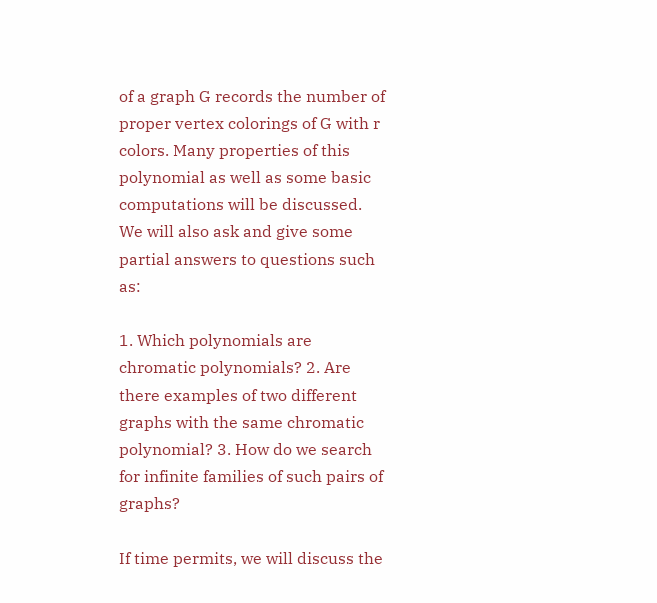of a graph G records the number of proper vertex colorings of G with r colors. Many properties of this polynomial as well as some basic computations will be discussed. We will also ask and give some partial answers to questions such as:

1. Which polynomials are chromatic polynomials? 2. Are there examples of two different graphs with the same chromatic polynomial? 3. How do we search for infinite families of such pairs of graphs?

If time permits, we will discuss the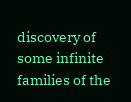discovery of some infinite families of the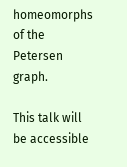homeomorphs of the Petersen graph.

This talk will be accessible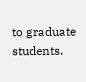to graduate students.